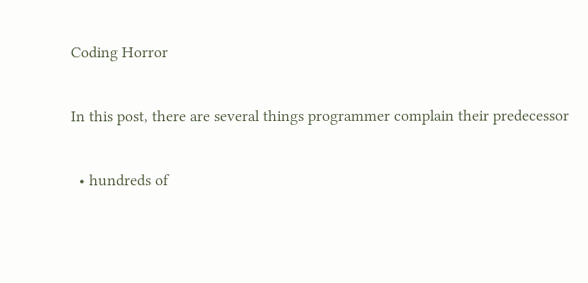Coding Horror

In this post, there are several things programmer complain their predecessor

  • hundreds of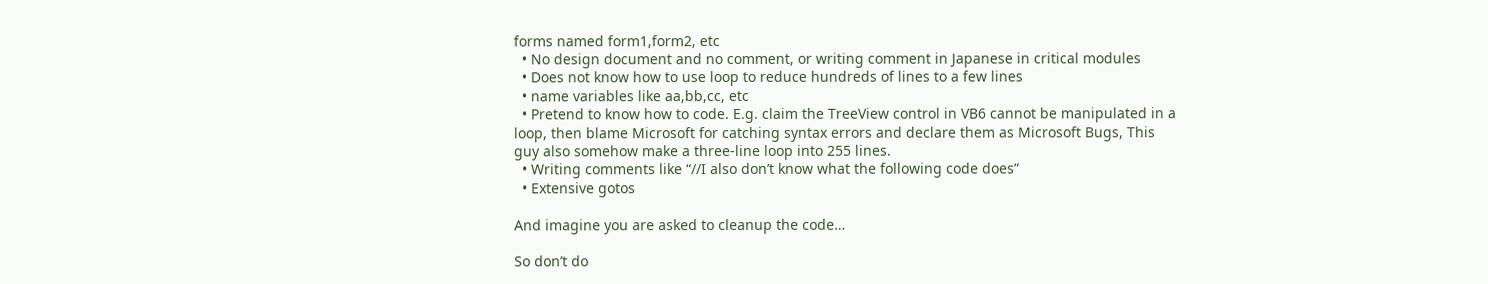forms named form1,form2, etc
  • No design document and no comment, or writing comment in Japanese in critical modules
  • Does not know how to use loop to reduce hundreds of lines to a few lines
  • name variables like aa,bb,cc, etc
  • Pretend to know how to code. E.g. claim the TreeView control in VB6 cannot be manipulated in a loop, then blame Microsoft for catching syntax errors and declare them as Microsoft Bugs, This guy also somehow make a three-line loop into 255 lines.
  • Writing comments like “//I also don’t know what the following code does”
  • Extensive gotos

And imagine you are asked to cleanup the code…

So don’t do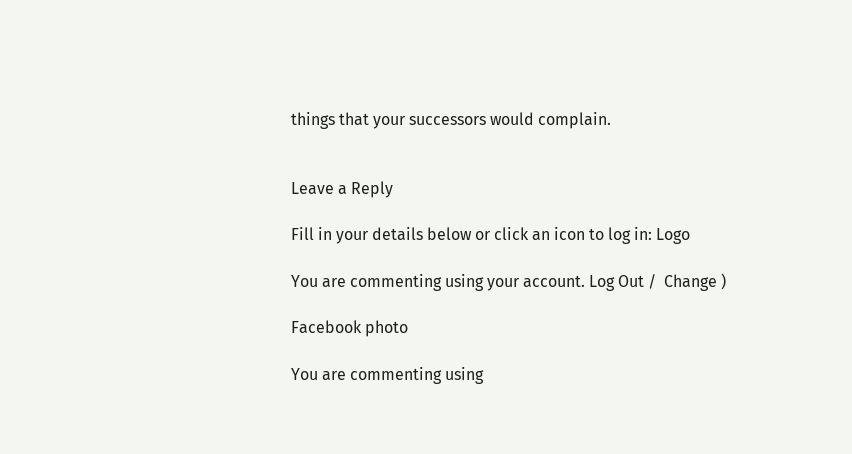things that your successors would complain.


Leave a Reply

Fill in your details below or click an icon to log in: Logo

You are commenting using your account. Log Out /  Change )

Facebook photo

You are commenting using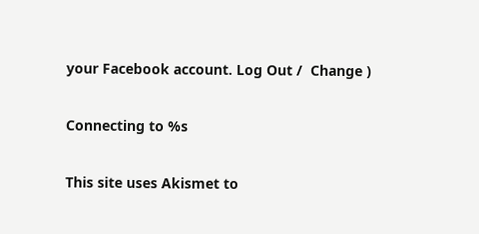your Facebook account. Log Out /  Change )

Connecting to %s

This site uses Akismet to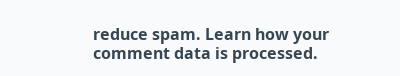reduce spam. Learn how your comment data is processed.